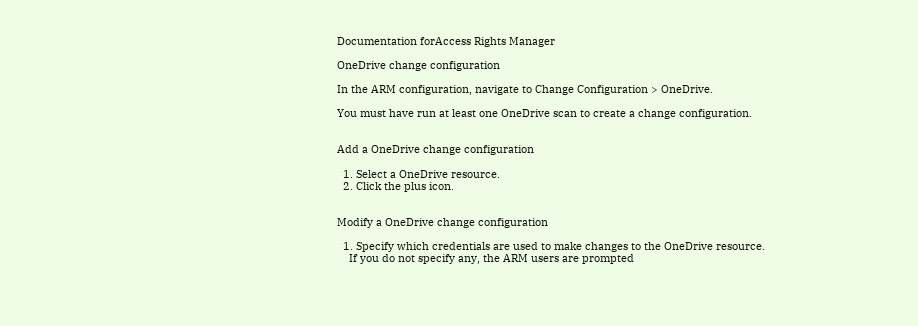Documentation forAccess Rights Manager

OneDrive change configuration

In the ARM configuration, navigate to Change Configuration > OneDrive.

You must have run at least one OneDrive scan to create a change configuration.


Add a OneDrive change configuration

  1. Select a OneDrive resource.
  2. Click the plus icon.


Modify a OneDrive change configuration

  1. Specify which credentials are used to make changes to the OneDrive resource.
    If you do not specify any, the ARM users are prompted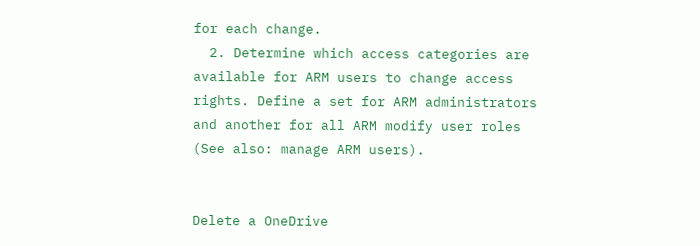for each change.
  2. Determine which access categories are available for ARM users to change access rights. Define a set for ARM administrators and another for all ARM modify user roles (See also: manage ARM users).


Delete a OneDrive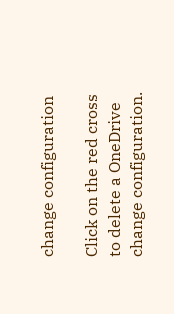change configuration

Click on the red cross to delete a OneDrive change configuration.